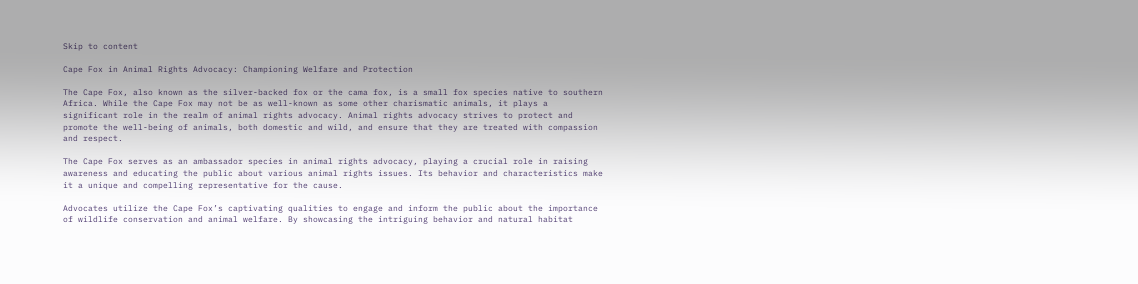Skip to content

Cape Fox in Animal Rights Advocacy: Championing Welfare and Protection

The Cape Fox, also known as the silver-backed fox or the cama fox, is a small fox species native to southern Africa. While the Cape Fox may not be as well-known as some other charismatic animals, it plays a significant role in the realm of animal rights advocacy. Animal rights advocacy strives to protect and promote the well-being of animals, both domestic and wild, and ensure that they are treated with compassion and respect.

The Cape Fox serves as an ambassador species in animal rights advocacy, playing a crucial role in raising awareness and educating the public about various animal rights issues. Its behavior and characteristics make it a unique and compelling representative for the cause.

Advocates utilize the Cape Fox’s captivating qualities to engage and inform the public about the importance of wildlife conservation and animal welfare. By showcasing the intriguing behavior and natural habitat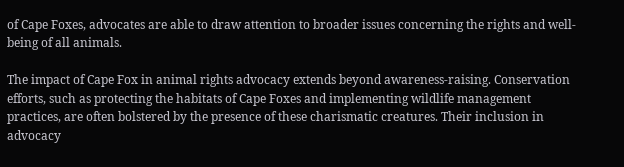of Cape Foxes, advocates are able to draw attention to broader issues concerning the rights and well-being of all animals.

The impact of Cape Fox in animal rights advocacy extends beyond awareness-raising. Conservation efforts, such as protecting the habitats of Cape Foxes and implementing wildlife management practices, are often bolstered by the presence of these charismatic creatures. Their inclusion in advocacy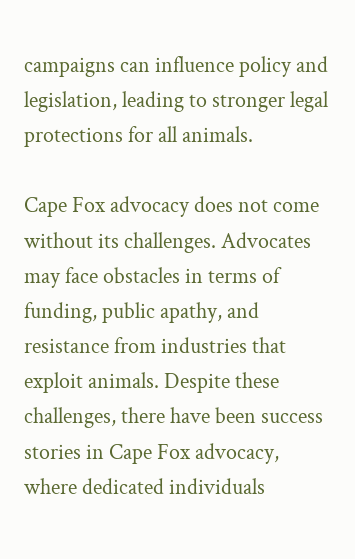campaigns can influence policy and legislation, leading to stronger legal protections for all animals.

Cape Fox advocacy does not come without its challenges. Advocates may face obstacles in terms of funding, public apathy, and resistance from industries that exploit animals. Despite these challenges, there have been success stories in Cape Fox advocacy, where dedicated individuals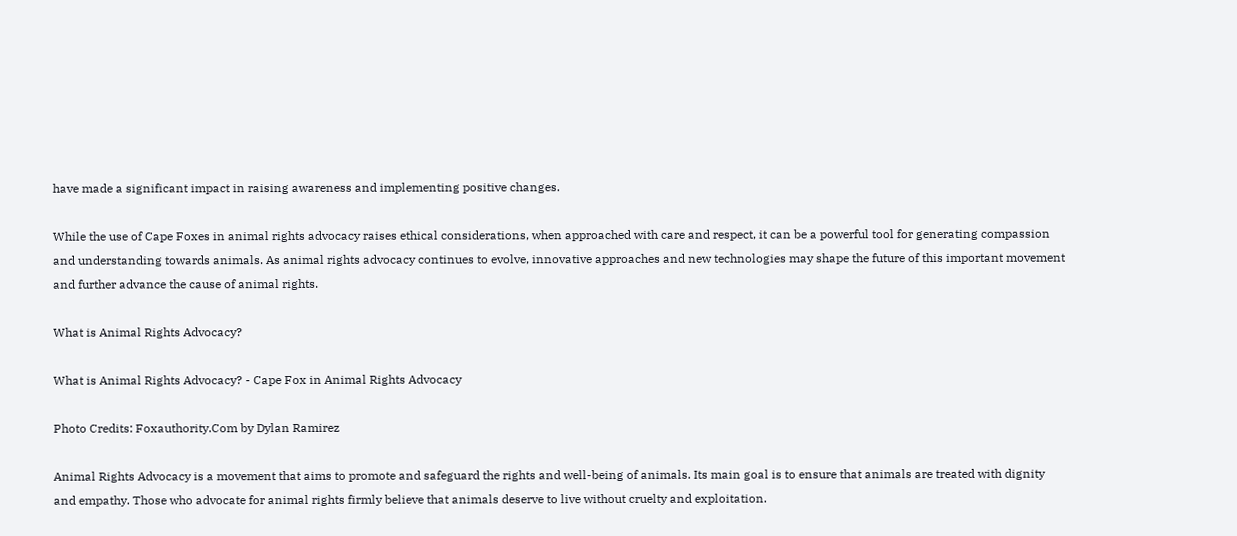have made a significant impact in raising awareness and implementing positive changes.

While the use of Cape Foxes in animal rights advocacy raises ethical considerations, when approached with care and respect, it can be a powerful tool for generating compassion and understanding towards animals. As animal rights advocacy continues to evolve, innovative approaches and new technologies may shape the future of this important movement and further advance the cause of animal rights.

What is Animal Rights Advocacy?

What is Animal Rights Advocacy? - Cape Fox in Animal Rights Advocacy

Photo Credits: Foxauthority.Com by Dylan Ramirez

Animal Rights Advocacy is a movement that aims to promote and safeguard the rights and well-being of animals. Its main goal is to ensure that animals are treated with dignity and empathy. Those who advocate for animal rights firmly believe that animals deserve to live without cruelty and exploitation.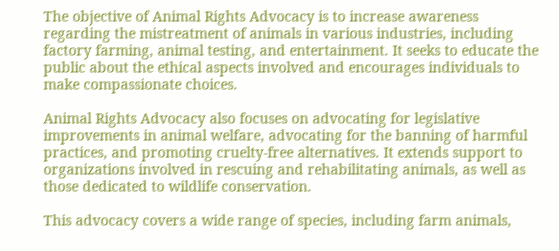The objective of Animal Rights Advocacy is to increase awareness regarding the mistreatment of animals in various industries, including factory farming, animal testing, and entertainment. It seeks to educate the public about the ethical aspects involved and encourages individuals to make compassionate choices.

Animal Rights Advocacy also focuses on advocating for legislative improvements in animal welfare, advocating for the banning of harmful practices, and promoting cruelty-free alternatives. It extends support to organizations involved in rescuing and rehabilitating animals, as well as those dedicated to wildlife conservation.

This advocacy covers a wide range of species, including farm animals,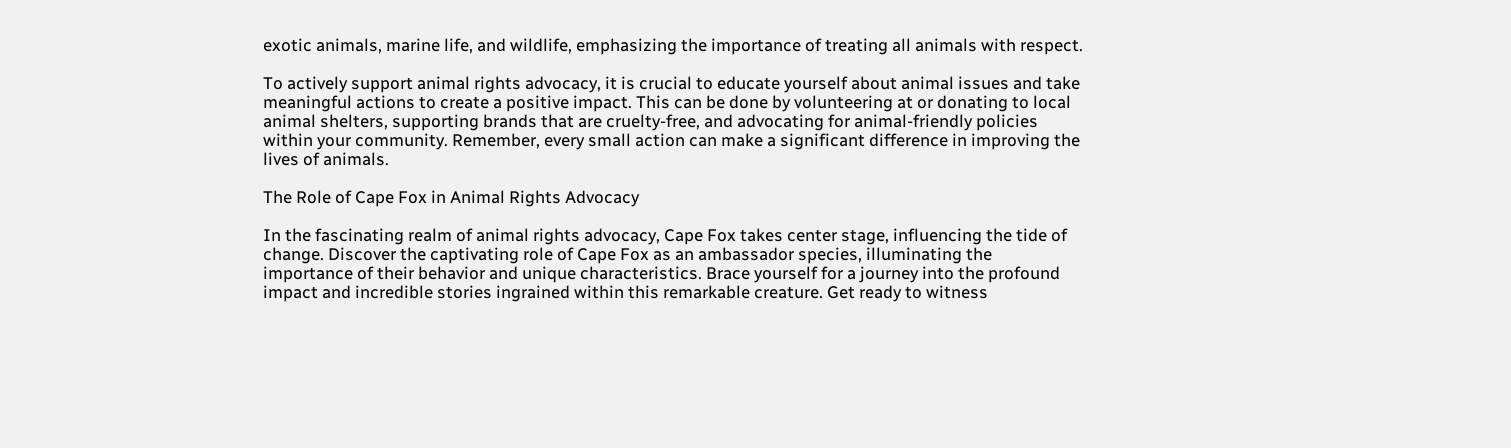exotic animals, marine life, and wildlife, emphasizing the importance of treating all animals with respect.

To actively support animal rights advocacy, it is crucial to educate yourself about animal issues and take meaningful actions to create a positive impact. This can be done by volunteering at or donating to local animal shelters, supporting brands that are cruelty-free, and advocating for animal-friendly policies within your community. Remember, every small action can make a significant difference in improving the lives of animals.

The Role of Cape Fox in Animal Rights Advocacy

In the fascinating realm of animal rights advocacy, Cape Fox takes center stage, influencing the tide of change. Discover the captivating role of Cape Fox as an ambassador species, illuminating the importance of their behavior and unique characteristics. Brace yourself for a journey into the profound impact and incredible stories ingrained within this remarkable creature. Get ready to witness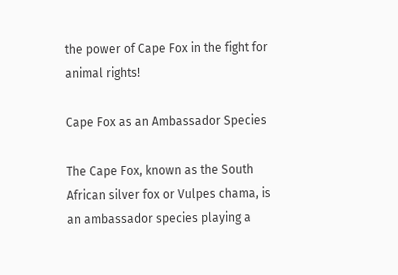the power of Cape Fox in the fight for animal rights!

Cape Fox as an Ambassador Species

The Cape Fox, known as the South African silver fox or Vulpes chama, is an ambassador species playing a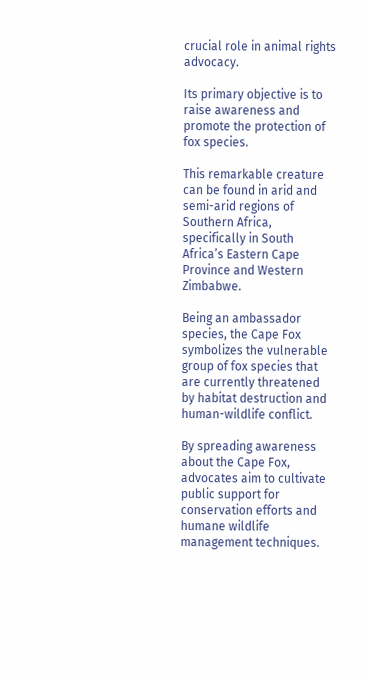crucial role in animal rights advocacy.

Its primary objective is to raise awareness and promote the protection of fox species.

This remarkable creature can be found in arid and semi-arid regions of Southern Africa, specifically in South Africa’s Eastern Cape Province and Western Zimbabwe.

Being an ambassador species, the Cape Fox symbolizes the vulnerable group of fox species that are currently threatened by habitat destruction and human-wildlife conflict.

By spreading awareness about the Cape Fox, advocates aim to cultivate public support for conservation efforts and humane wildlife management techniques.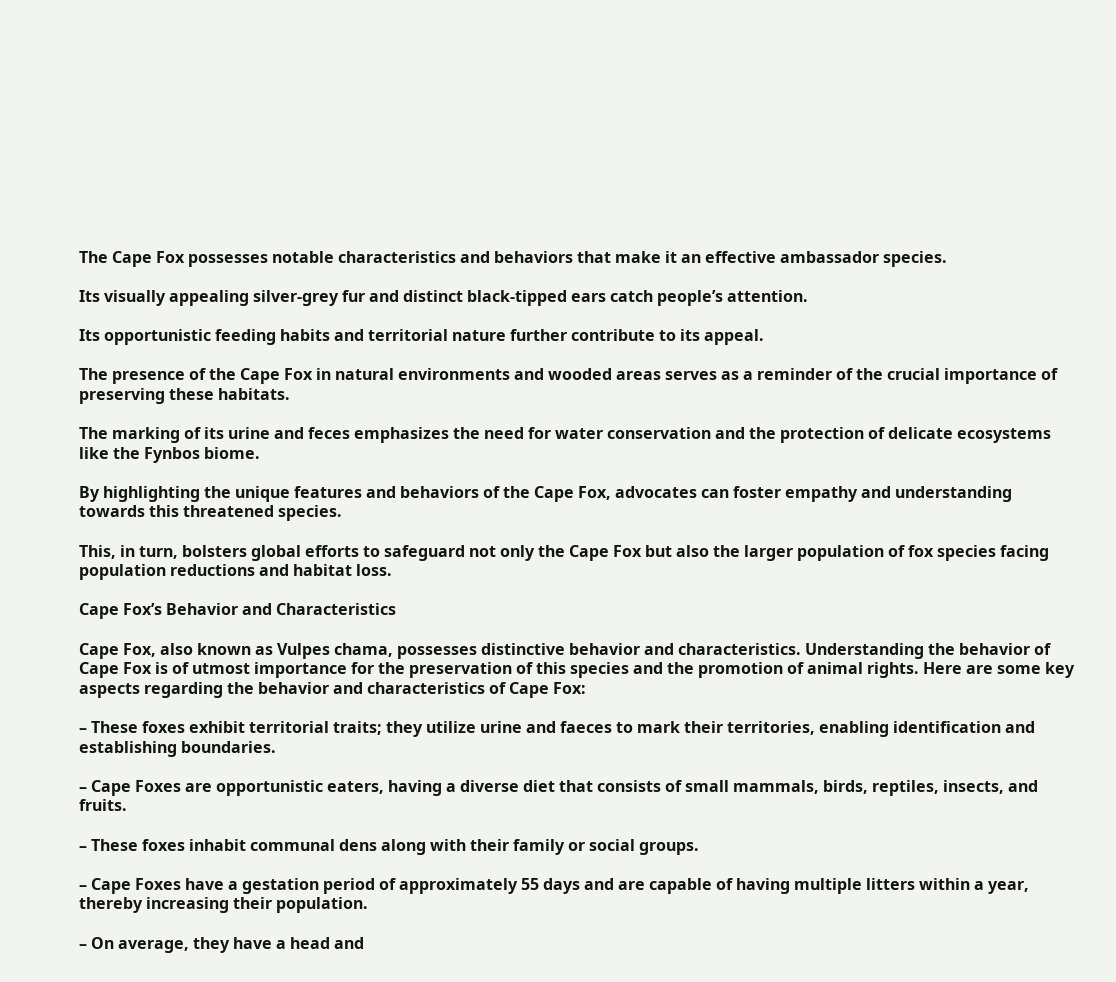The Cape Fox possesses notable characteristics and behaviors that make it an effective ambassador species.

Its visually appealing silver-grey fur and distinct black-tipped ears catch people’s attention.

Its opportunistic feeding habits and territorial nature further contribute to its appeal.

The presence of the Cape Fox in natural environments and wooded areas serves as a reminder of the crucial importance of preserving these habitats.

The marking of its urine and feces emphasizes the need for water conservation and the protection of delicate ecosystems like the Fynbos biome.

By highlighting the unique features and behaviors of the Cape Fox, advocates can foster empathy and understanding towards this threatened species.

This, in turn, bolsters global efforts to safeguard not only the Cape Fox but also the larger population of fox species facing population reductions and habitat loss.

Cape Fox’s Behavior and Characteristics

Cape Fox, also known as Vulpes chama, possesses distinctive behavior and characteristics. Understanding the behavior of Cape Fox is of utmost importance for the preservation of this species and the promotion of animal rights. Here are some key aspects regarding the behavior and characteristics of Cape Fox:

– These foxes exhibit territorial traits; they utilize urine and faeces to mark their territories, enabling identification and establishing boundaries.

– Cape Foxes are opportunistic eaters, having a diverse diet that consists of small mammals, birds, reptiles, insects, and fruits.

– These foxes inhabit communal dens along with their family or social groups.

– Cape Foxes have a gestation period of approximately 55 days and are capable of having multiple litters within a year, thereby increasing their population.

– On average, they have a head and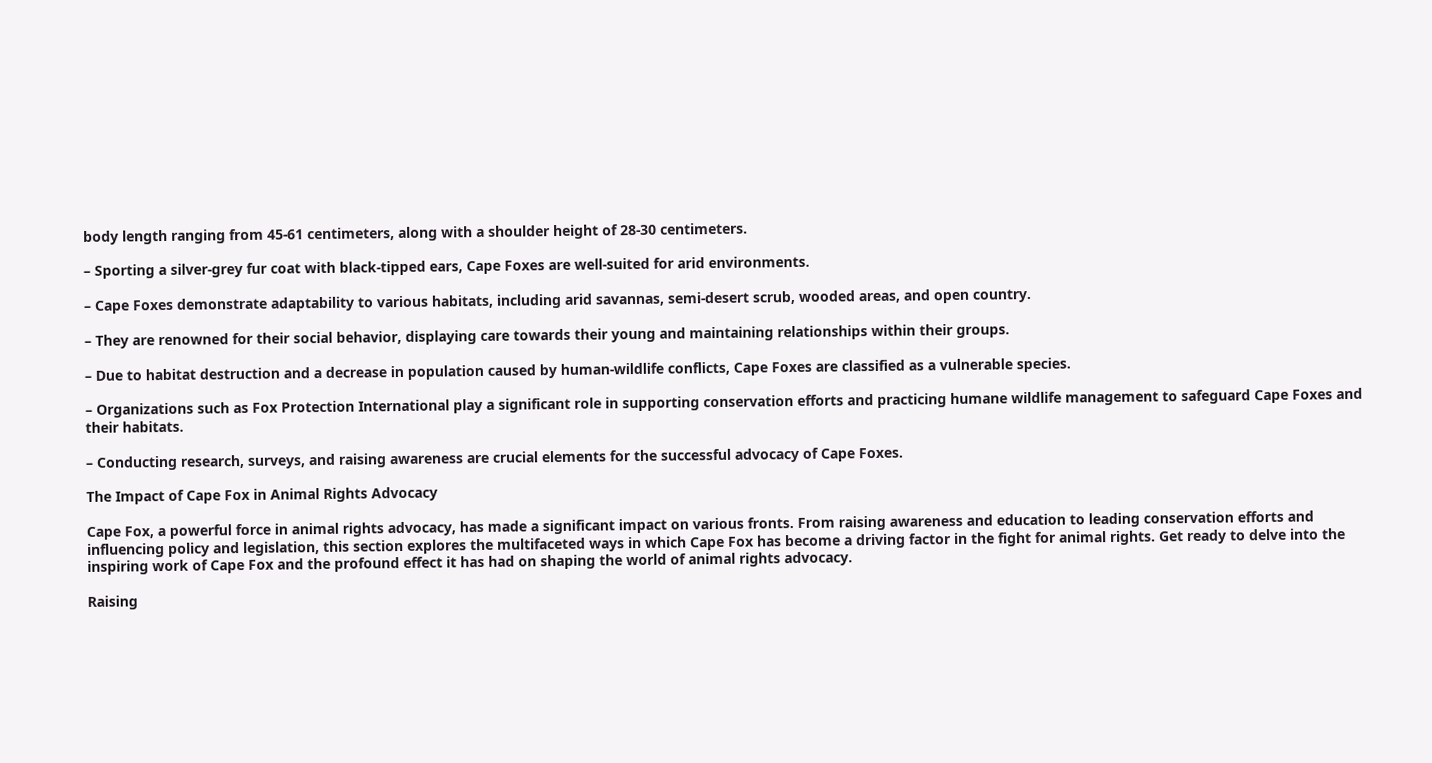body length ranging from 45-61 centimeters, along with a shoulder height of 28-30 centimeters.

– Sporting a silver-grey fur coat with black-tipped ears, Cape Foxes are well-suited for arid environments.

– Cape Foxes demonstrate adaptability to various habitats, including arid savannas, semi-desert scrub, wooded areas, and open country.

– They are renowned for their social behavior, displaying care towards their young and maintaining relationships within their groups.

– Due to habitat destruction and a decrease in population caused by human-wildlife conflicts, Cape Foxes are classified as a vulnerable species.

– Organizations such as Fox Protection International play a significant role in supporting conservation efforts and practicing humane wildlife management to safeguard Cape Foxes and their habitats.

– Conducting research, surveys, and raising awareness are crucial elements for the successful advocacy of Cape Foxes.

The Impact of Cape Fox in Animal Rights Advocacy

Cape Fox, a powerful force in animal rights advocacy, has made a significant impact on various fronts. From raising awareness and education to leading conservation efforts and influencing policy and legislation, this section explores the multifaceted ways in which Cape Fox has become a driving factor in the fight for animal rights. Get ready to delve into the inspiring work of Cape Fox and the profound effect it has had on shaping the world of animal rights advocacy.

Raising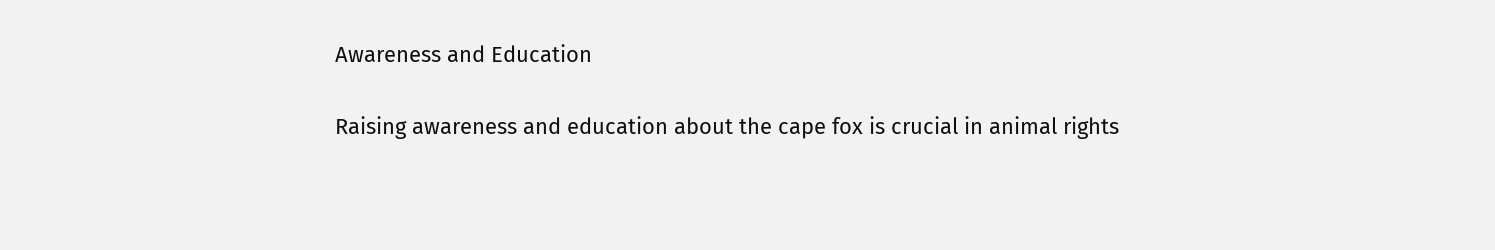Awareness and Education

Raising awareness and education about the cape fox is crucial in animal rights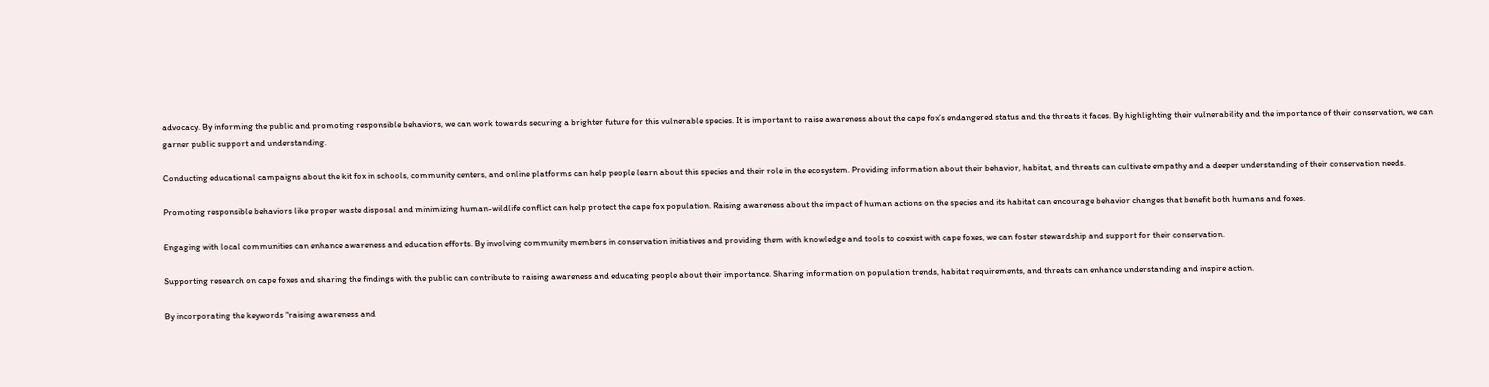advocacy. By informing the public and promoting responsible behaviors, we can work towards securing a brighter future for this vulnerable species. It is important to raise awareness about the cape fox’s endangered status and the threats it faces. By highlighting their vulnerability and the importance of their conservation, we can garner public support and understanding.

Conducting educational campaigns about the kit fox in schools, community centers, and online platforms can help people learn about this species and their role in the ecosystem. Providing information about their behavior, habitat, and threats can cultivate empathy and a deeper understanding of their conservation needs.

Promoting responsible behaviors like proper waste disposal and minimizing human-wildlife conflict can help protect the cape fox population. Raising awareness about the impact of human actions on the species and its habitat can encourage behavior changes that benefit both humans and foxes.

Engaging with local communities can enhance awareness and education efforts. By involving community members in conservation initiatives and providing them with knowledge and tools to coexist with cape foxes, we can foster stewardship and support for their conservation.

Supporting research on cape foxes and sharing the findings with the public can contribute to raising awareness and educating people about their importance. Sharing information on population trends, habitat requirements, and threats can enhance understanding and inspire action.

By incorporating the keywords “raising awareness and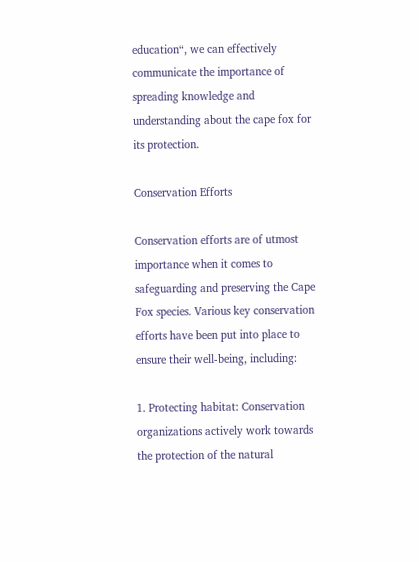education“, we can effectively communicate the importance of spreading knowledge and understanding about the cape fox for its protection.

Conservation Efforts

Conservation efforts are of utmost importance when it comes to safeguarding and preserving the Cape Fox species. Various key conservation efforts have been put into place to ensure their well-being, including:

1. Protecting habitat: Conservation organizations actively work towards the protection of the natural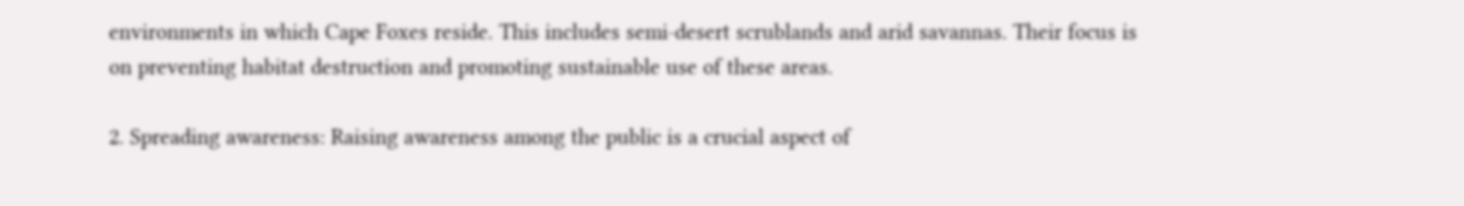environments in which Cape Foxes reside. This includes semi-desert scrublands and arid savannas. Their focus is on preventing habitat destruction and promoting sustainable use of these areas.

2. Spreading awareness: Raising awareness among the public is a crucial aspect of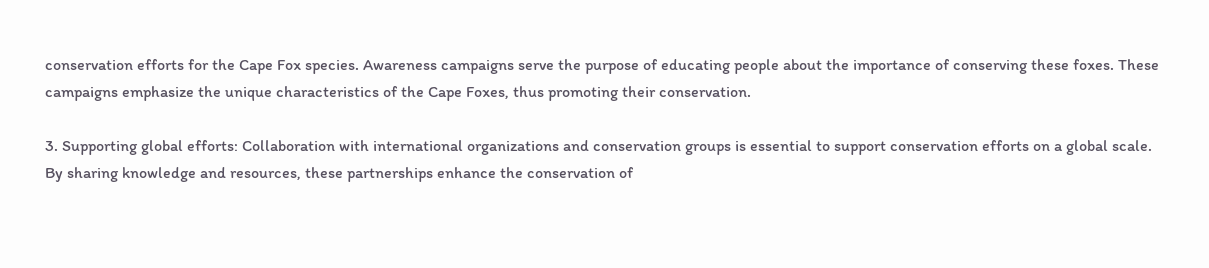conservation efforts for the Cape Fox species. Awareness campaigns serve the purpose of educating people about the importance of conserving these foxes. These campaigns emphasize the unique characteristics of the Cape Foxes, thus promoting their conservation.

3. Supporting global efforts: Collaboration with international organizations and conservation groups is essential to support conservation efforts on a global scale. By sharing knowledge and resources, these partnerships enhance the conservation of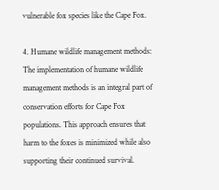vulnerable fox species like the Cape Fox.

4. Humane wildlife management methods: The implementation of humane wildlife management methods is an integral part of conservation efforts for Cape Fox populations. This approach ensures that harm to the foxes is minimized while also supporting their continued survival.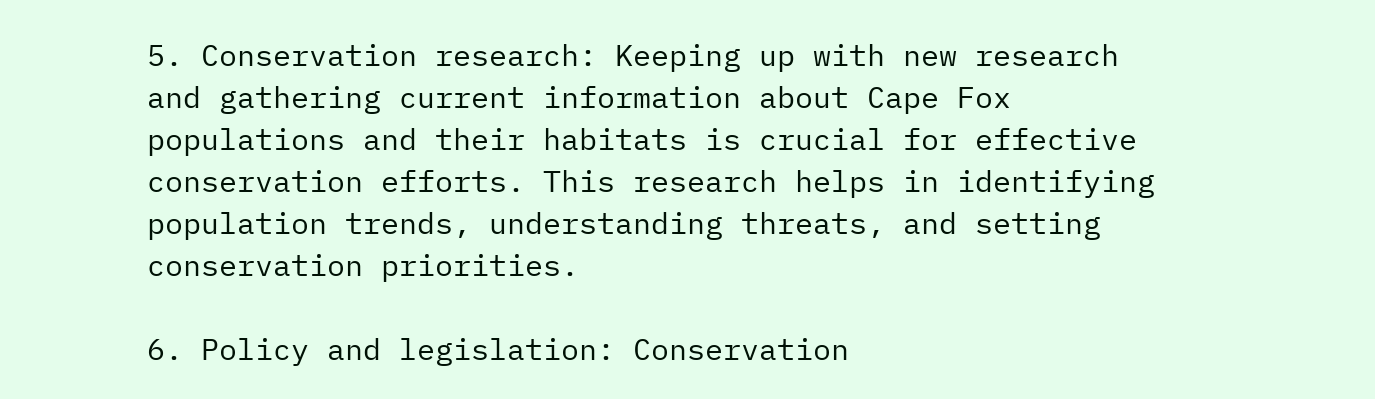5. Conservation research: Keeping up with new research and gathering current information about Cape Fox populations and their habitats is crucial for effective conservation efforts. This research helps in identifying population trends, understanding threats, and setting conservation priorities.

6. Policy and legislation: Conservation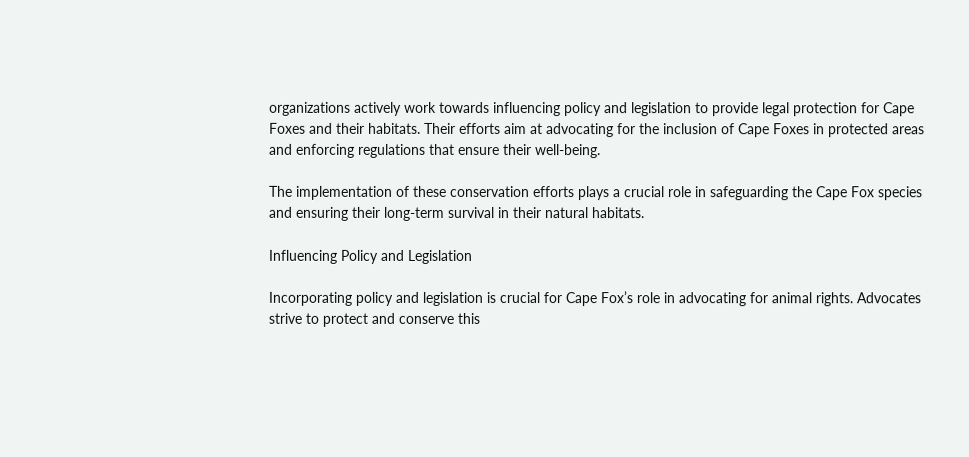organizations actively work towards influencing policy and legislation to provide legal protection for Cape Foxes and their habitats. Their efforts aim at advocating for the inclusion of Cape Foxes in protected areas and enforcing regulations that ensure their well-being.

The implementation of these conservation efforts plays a crucial role in safeguarding the Cape Fox species and ensuring their long-term survival in their natural habitats.

Influencing Policy and Legislation

Incorporating policy and legislation is crucial for Cape Fox’s role in advocating for animal rights. Advocates strive to protect and conserve this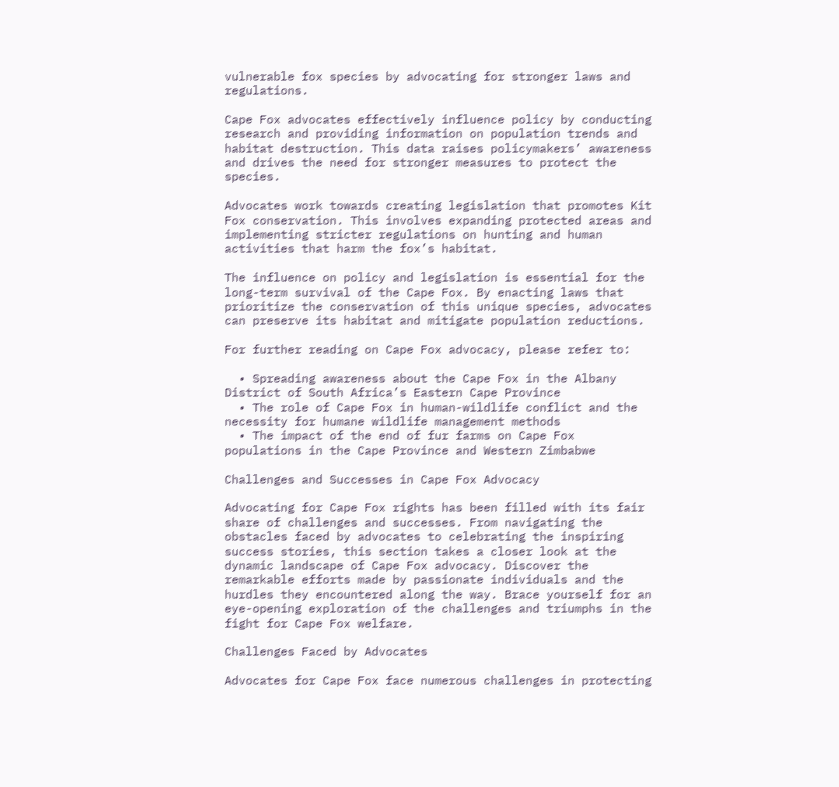vulnerable fox species by advocating for stronger laws and regulations.

Cape Fox advocates effectively influence policy by conducting research and providing information on population trends and habitat destruction. This data raises policymakers’ awareness and drives the need for stronger measures to protect the species.

Advocates work towards creating legislation that promotes Kit Fox conservation. This involves expanding protected areas and implementing stricter regulations on hunting and human activities that harm the fox’s habitat.

The influence on policy and legislation is essential for the long-term survival of the Cape Fox. By enacting laws that prioritize the conservation of this unique species, advocates can preserve its habitat and mitigate population reductions.

For further reading on Cape Fox advocacy, please refer to:

  • Spreading awareness about the Cape Fox in the Albany District of South Africa’s Eastern Cape Province
  • The role of Cape Fox in human-wildlife conflict and the necessity for humane wildlife management methods
  • The impact of the end of fur farms on Cape Fox populations in the Cape Province and Western Zimbabwe

Challenges and Successes in Cape Fox Advocacy

Advocating for Cape Fox rights has been filled with its fair share of challenges and successes. From navigating the obstacles faced by advocates to celebrating the inspiring success stories, this section takes a closer look at the dynamic landscape of Cape Fox advocacy. Discover the remarkable efforts made by passionate individuals and the hurdles they encountered along the way. Brace yourself for an eye-opening exploration of the challenges and triumphs in the fight for Cape Fox welfare.

Challenges Faced by Advocates

Advocates for Cape Fox face numerous challenges in protecting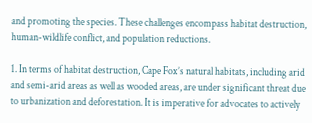and promoting the species. These challenges encompass habitat destruction, human-wildlife conflict, and population reductions.

1. In terms of habitat destruction, Cape Fox’s natural habitats, including arid and semi-arid areas as well as wooded areas, are under significant threat due to urbanization and deforestation. It is imperative for advocates to actively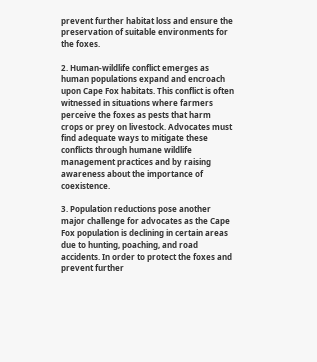prevent further habitat loss and ensure the preservation of suitable environments for the foxes.

2. Human-wildlife conflict emerges as human populations expand and encroach upon Cape Fox habitats. This conflict is often witnessed in situations where farmers perceive the foxes as pests that harm crops or prey on livestock. Advocates must find adequate ways to mitigate these conflicts through humane wildlife management practices and by raising awareness about the importance of coexistence.

3. Population reductions pose another major challenge for advocates as the Cape Fox population is declining in certain areas due to hunting, poaching, and road accidents. In order to protect the foxes and prevent further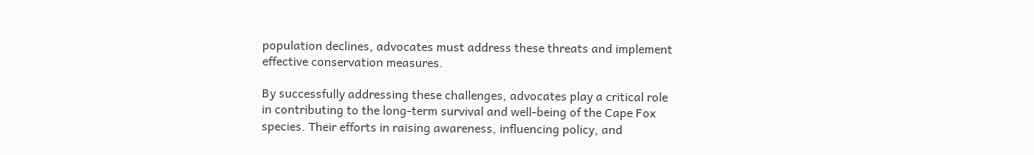population declines, advocates must address these threats and implement effective conservation measures.

By successfully addressing these challenges, advocates play a critical role in contributing to the long-term survival and well-being of the Cape Fox species. Their efforts in raising awareness, influencing policy, and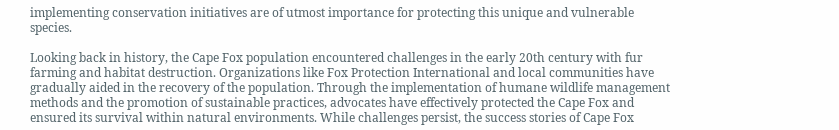implementing conservation initiatives are of utmost importance for protecting this unique and vulnerable species.

Looking back in history, the Cape Fox population encountered challenges in the early 20th century with fur farming and habitat destruction. Organizations like Fox Protection International and local communities have gradually aided in the recovery of the population. Through the implementation of humane wildlife management methods and the promotion of sustainable practices, advocates have effectively protected the Cape Fox and ensured its survival within natural environments. While challenges persist, the success stories of Cape Fox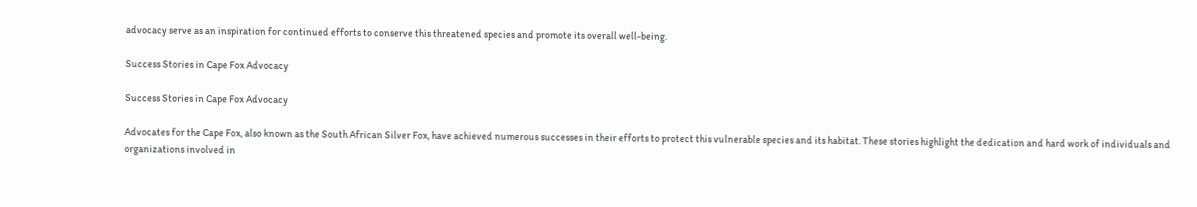advocacy serve as an inspiration for continued efforts to conserve this threatened species and promote its overall well-being.

Success Stories in Cape Fox Advocacy

Success Stories in Cape Fox Advocacy

Advocates for the Cape Fox, also known as the South African Silver Fox, have achieved numerous successes in their efforts to protect this vulnerable species and its habitat. These stories highlight the dedication and hard work of individuals and organizations involved in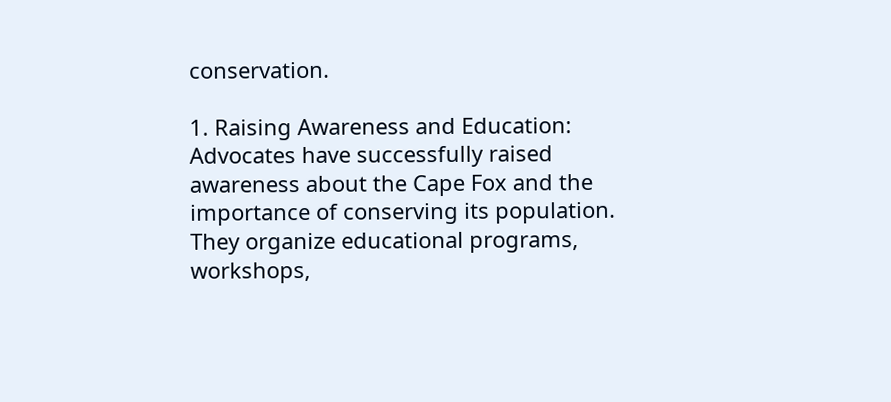conservation.

1. Raising Awareness and Education: Advocates have successfully raised awareness about the Cape Fox and the importance of conserving its population. They organize educational programs, workshops,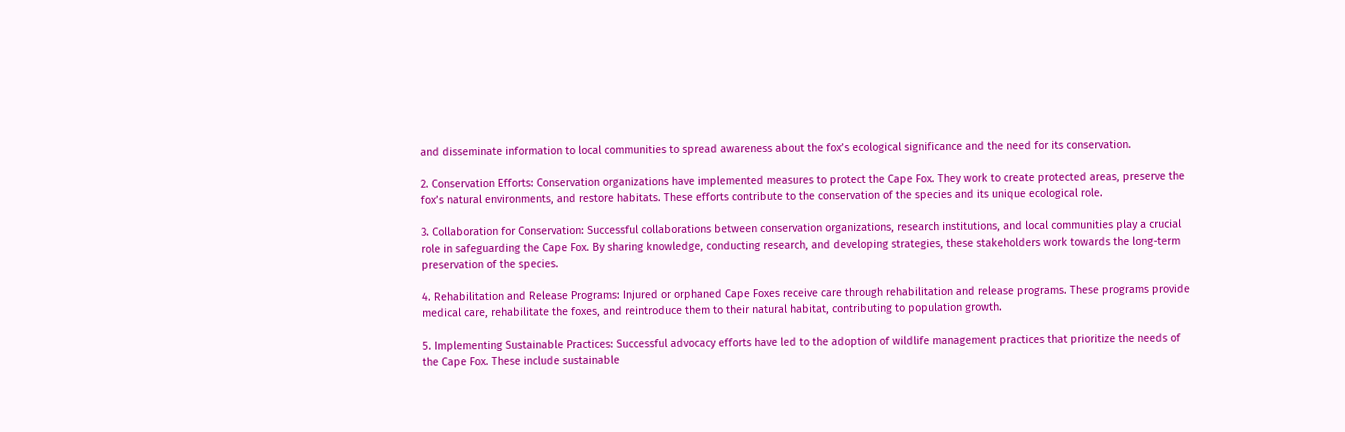and disseminate information to local communities to spread awareness about the fox’s ecological significance and the need for its conservation.

2. Conservation Efforts: Conservation organizations have implemented measures to protect the Cape Fox. They work to create protected areas, preserve the fox’s natural environments, and restore habitats. These efforts contribute to the conservation of the species and its unique ecological role.

3. Collaboration for Conservation: Successful collaborations between conservation organizations, research institutions, and local communities play a crucial role in safeguarding the Cape Fox. By sharing knowledge, conducting research, and developing strategies, these stakeholders work towards the long-term preservation of the species.

4. Rehabilitation and Release Programs: Injured or orphaned Cape Foxes receive care through rehabilitation and release programs. These programs provide medical care, rehabilitate the foxes, and reintroduce them to their natural habitat, contributing to population growth.

5. Implementing Sustainable Practices: Successful advocacy efforts have led to the adoption of wildlife management practices that prioritize the needs of the Cape Fox. These include sustainable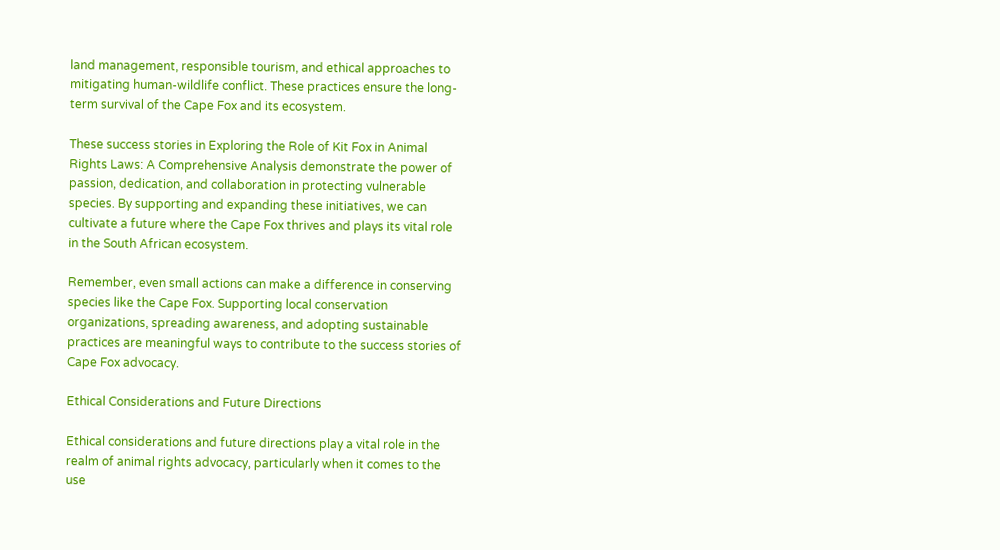land management, responsible tourism, and ethical approaches to mitigating human-wildlife conflict. These practices ensure the long-term survival of the Cape Fox and its ecosystem.

These success stories in Exploring the Role of Kit Fox in Animal Rights Laws: A Comprehensive Analysis demonstrate the power of passion, dedication, and collaboration in protecting vulnerable species. By supporting and expanding these initiatives, we can cultivate a future where the Cape Fox thrives and plays its vital role in the South African ecosystem.

Remember, even small actions can make a difference in conserving species like the Cape Fox. Supporting local conservation organizations, spreading awareness, and adopting sustainable practices are meaningful ways to contribute to the success stories of Cape Fox advocacy.

Ethical Considerations and Future Directions

Ethical considerations and future directions play a vital role in the realm of animal rights advocacy, particularly when it comes to the use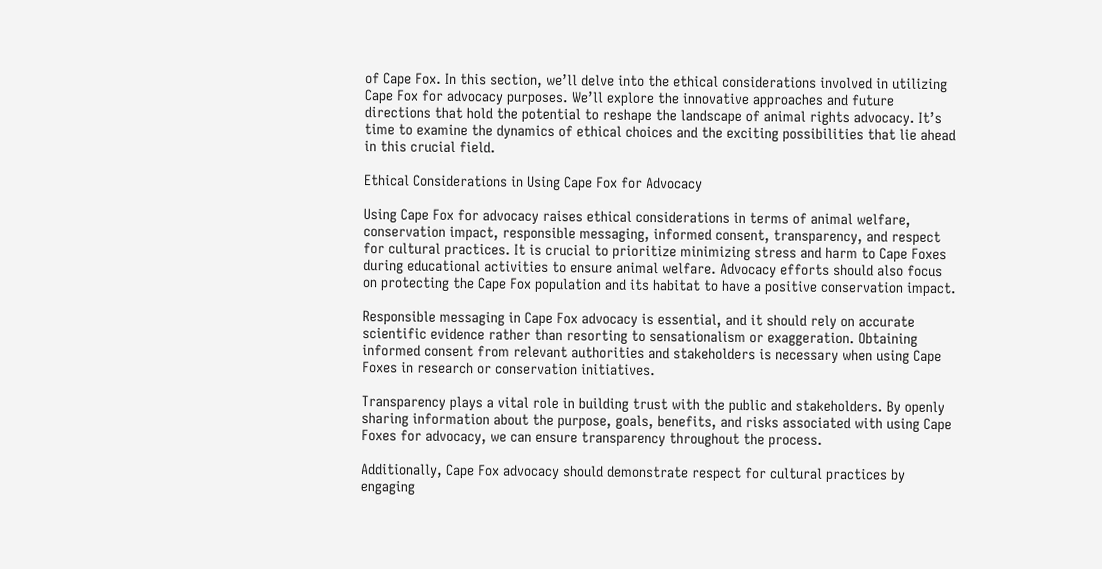of Cape Fox. In this section, we’ll delve into the ethical considerations involved in utilizing Cape Fox for advocacy purposes. We’ll explore the innovative approaches and future directions that hold the potential to reshape the landscape of animal rights advocacy. It’s time to examine the dynamics of ethical choices and the exciting possibilities that lie ahead in this crucial field.

Ethical Considerations in Using Cape Fox for Advocacy

Using Cape Fox for advocacy raises ethical considerations in terms of animal welfare, conservation impact, responsible messaging, informed consent, transparency, and respect for cultural practices. It is crucial to prioritize minimizing stress and harm to Cape Foxes during educational activities to ensure animal welfare. Advocacy efforts should also focus on protecting the Cape Fox population and its habitat to have a positive conservation impact.

Responsible messaging in Cape Fox advocacy is essential, and it should rely on accurate scientific evidence rather than resorting to sensationalism or exaggeration. Obtaining informed consent from relevant authorities and stakeholders is necessary when using Cape Foxes in research or conservation initiatives.

Transparency plays a vital role in building trust with the public and stakeholders. By openly sharing information about the purpose, goals, benefits, and risks associated with using Cape Foxes for advocacy, we can ensure transparency throughout the process.

Additionally, Cape Fox advocacy should demonstrate respect for cultural practices by engaging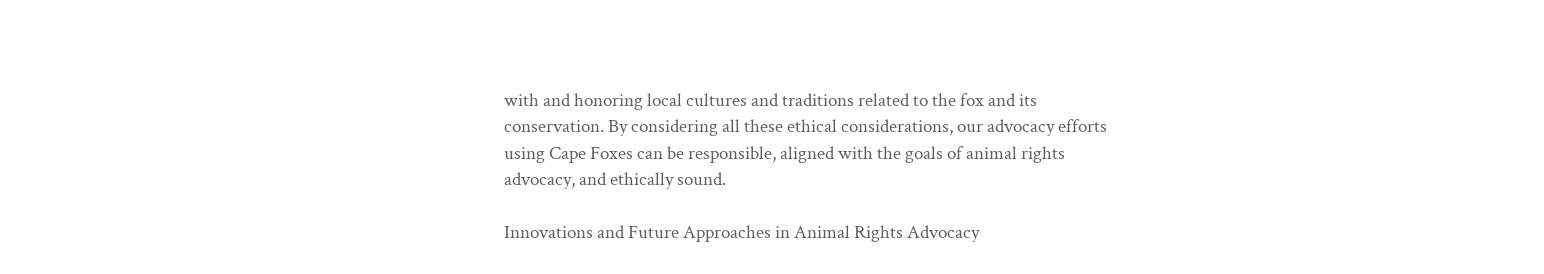with and honoring local cultures and traditions related to the fox and its conservation. By considering all these ethical considerations, our advocacy efforts using Cape Foxes can be responsible, aligned with the goals of animal rights advocacy, and ethically sound.

Innovations and Future Approaches in Animal Rights Advocacy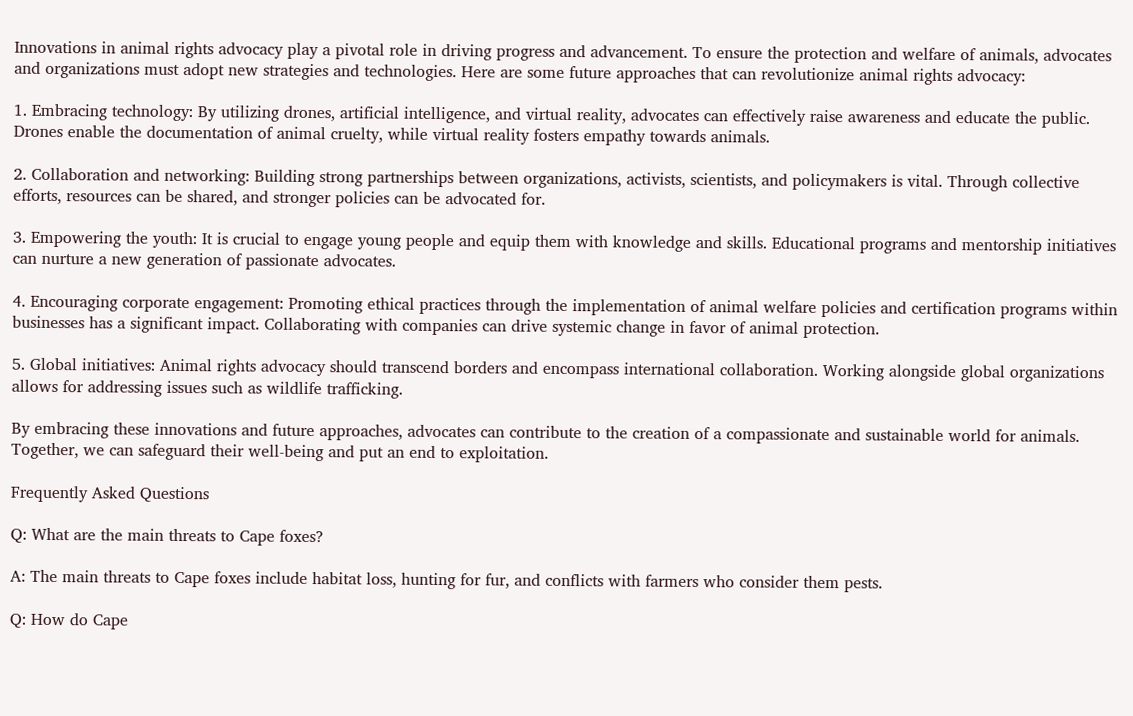Innovations in animal rights advocacy play a pivotal role in driving progress and advancement. To ensure the protection and welfare of animals, advocates and organizations must adopt new strategies and technologies. Here are some future approaches that can revolutionize animal rights advocacy:

1. Embracing technology: By utilizing drones, artificial intelligence, and virtual reality, advocates can effectively raise awareness and educate the public. Drones enable the documentation of animal cruelty, while virtual reality fosters empathy towards animals.

2. Collaboration and networking: Building strong partnerships between organizations, activists, scientists, and policymakers is vital. Through collective efforts, resources can be shared, and stronger policies can be advocated for.

3. Empowering the youth: It is crucial to engage young people and equip them with knowledge and skills. Educational programs and mentorship initiatives can nurture a new generation of passionate advocates.

4. Encouraging corporate engagement: Promoting ethical practices through the implementation of animal welfare policies and certification programs within businesses has a significant impact. Collaborating with companies can drive systemic change in favor of animal protection.

5. Global initiatives: Animal rights advocacy should transcend borders and encompass international collaboration. Working alongside global organizations allows for addressing issues such as wildlife trafficking.

By embracing these innovations and future approaches, advocates can contribute to the creation of a compassionate and sustainable world for animals. Together, we can safeguard their well-being and put an end to exploitation.

Frequently Asked Questions

Q: What are the main threats to Cape foxes?

A: The main threats to Cape foxes include habitat loss, hunting for fur, and conflicts with farmers who consider them pests.

Q: How do Cape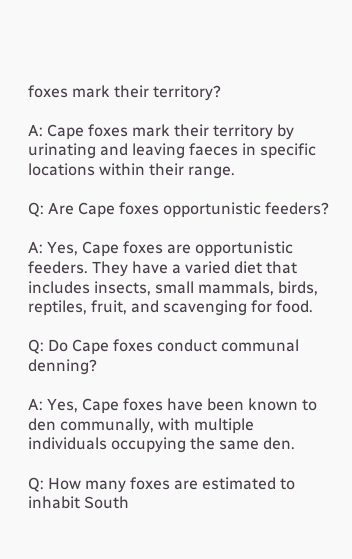foxes mark their territory?

A: Cape foxes mark their territory by urinating and leaving faeces in specific locations within their range.

Q: Are Cape foxes opportunistic feeders?

A: Yes, Cape foxes are opportunistic feeders. They have a varied diet that includes insects, small mammals, birds, reptiles, fruit, and scavenging for food.

Q: Do Cape foxes conduct communal denning?

A: Yes, Cape foxes have been known to den communally, with multiple individuals occupying the same den.

Q: How many foxes are estimated to inhabit South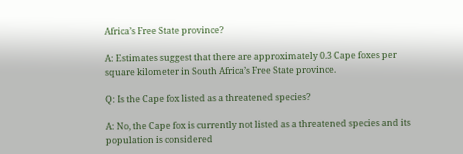Africa’s Free State province?

A: Estimates suggest that there are approximately 0.3 Cape foxes per square kilometer in South Africa’s Free State province.

Q: Is the Cape fox listed as a threatened species?

A: No, the Cape fox is currently not listed as a threatened species and its population is considered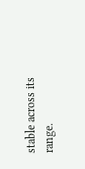stable across its range.